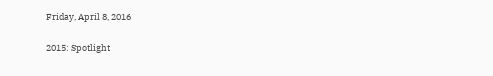Friday, April 8, 2016

2015: Spotlight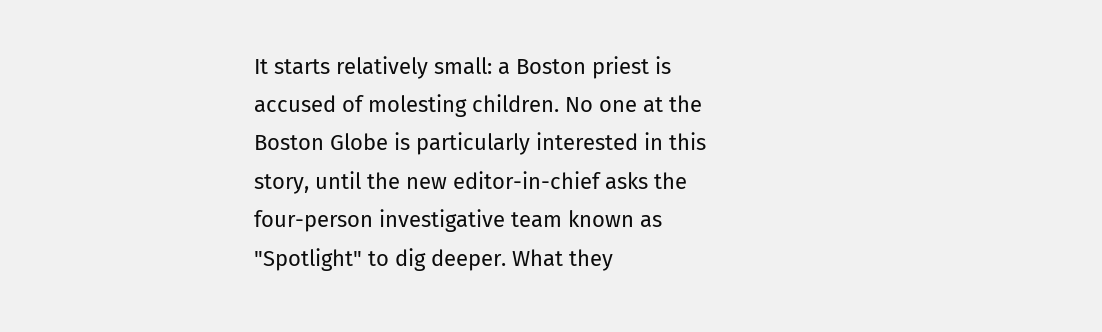It starts relatively small: a Boston priest is accused of molesting children. No one at the Boston Globe is particularly interested in this story, until the new editor-in-chief asks the four-person investigative team known as "Spotlight" to dig deeper. What they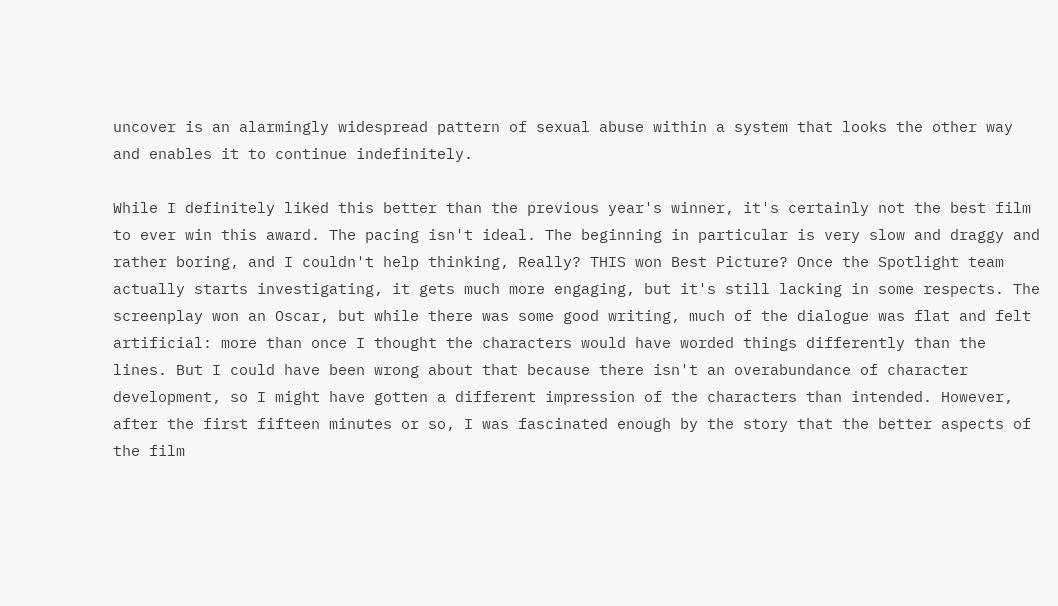uncover is an alarmingly widespread pattern of sexual abuse within a system that looks the other way and enables it to continue indefinitely.

While I definitely liked this better than the previous year's winner, it's certainly not the best film to ever win this award. The pacing isn't ideal. The beginning in particular is very slow and draggy and rather boring, and I couldn't help thinking, Really? THIS won Best Picture? Once the Spotlight team actually starts investigating, it gets much more engaging, but it's still lacking in some respects. The screenplay won an Oscar, but while there was some good writing, much of the dialogue was flat and felt artificial: more than once I thought the characters would have worded things differently than the lines. But I could have been wrong about that because there isn't an overabundance of character development, so I might have gotten a different impression of the characters than intended. However, after the first fifteen minutes or so, I was fascinated enough by the story that the better aspects of the film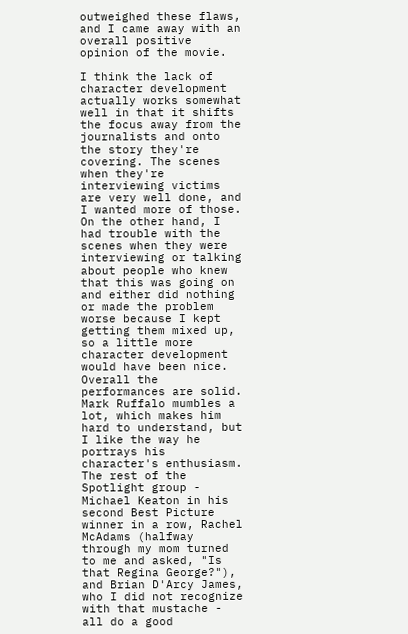outweighed these flaws, and I came away with an overall positive opinion of the movie.

I think the lack of character development actually works somewhat well in that it shifts the focus away from the journalists and onto the story they're covering. The scenes when they're interviewing victims are very well done, and I wanted more of those. On the other hand, I had trouble with the scenes when they were interviewing or talking about people who knew that this was going on and either did nothing or made the problem worse because I kept getting them mixed up, so a little more character development would have been nice. Overall the performances are solid. Mark Ruffalo mumbles a lot, which makes him hard to understand, but I like the way he portrays his character's enthusiasm. The rest of the Spotlight group - Michael Keaton in his second Best Picture winner in a row, Rachel McAdams (halfway through my mom turned to me and asked, "Is that Regina George?"), and Brian D'Arcy James, who I did not recognize with that mustache - all do a good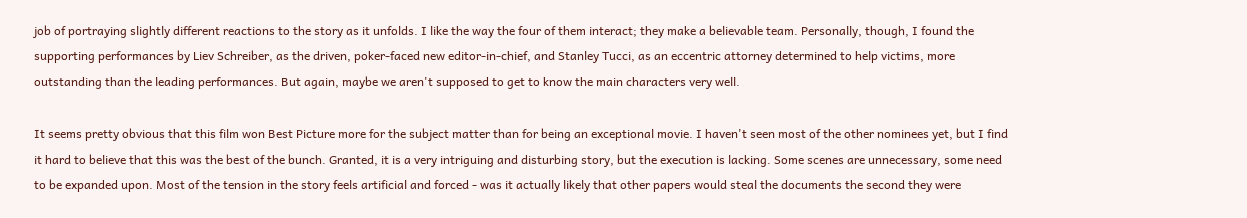job of portraying slightly different reactions to the story as it unfolds. I like the way the four of them interact; they make a believable team. Personally, though, I found the supporting performances by Liev Schreiber, as the driven, poker-faced new editor-in-chief, and Stanley Tucci, as an eccentric attorney determined to help victims, more outstanding than the leading performances. But again, maybe we aren't supposed to get to know the main characters very well.

It seems pretty obvious that this film won Best Picture more for the subject matter than for being an exceptional movie. I haven't seen most of the other nominees yet, but I find it hard to believe that this was the best of the bunch. Granted, it is a very intriguing and disturbing story, but the execution is lacking. Some scenes are unnecessary, some need to be expanded upon. Most of the tension in the story feels artificial and forced - was it actually likely that other papers would steal the documents the second they were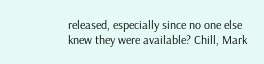released, especially since no one else knew they were available? Chill, Mark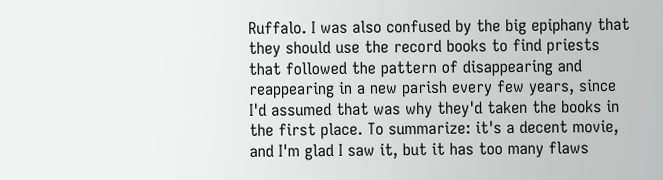Ruffalo. I was also confused by the big epiphany that they should use the record books to find priests that followed the pattern of disappearing and reappearing in a new parish every few years, since I'd assumed that was why they'd taken the books in the first place. To summarize: it's a decent movie, and I'm glad I saw it, but it has too many flaws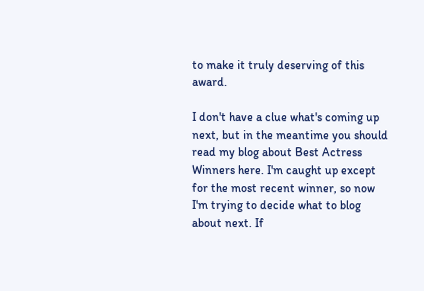to make it truly deserving of this award.

I don't have a clue what's coming up next, but in the meantime you should read my blog about Best Actress Winners here. I'm caught up except for the most recent winner, so now I'm trying to decide what to blog about next. If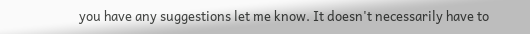you have any suggestions let me know. It doesn't necessarily have to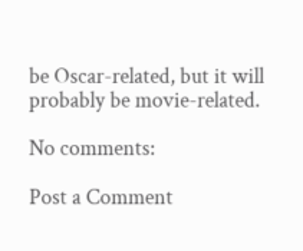be Oscar-related, but it will probably be movie-related.

No comments:

Post a Comment